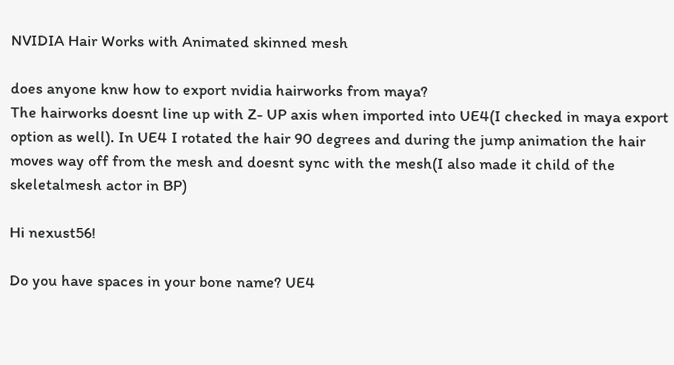NVIDIA Hair Works with Animated skinned mesh

does anyone knw how to export nvidia hairworks from maya?
The hairworks doesnt line up with Z- UP axis when imported into UE4(I checked in maya export option as well). In UE4 I rotated the hair 90 degrees and during the jump animation the hair moves way off from the mesh and doesnt sync with the mesh(I also made it child of the skeletalmesh actor in BP)

Hi nexust56!

Do you have spaces in your bone name? UE4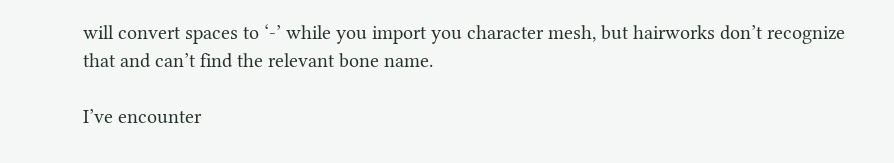will convert spaces to ‘-’ while you import you character mesh, but hairworks don’t recognize that and can’t find the relevant bone name.

I’ve encounter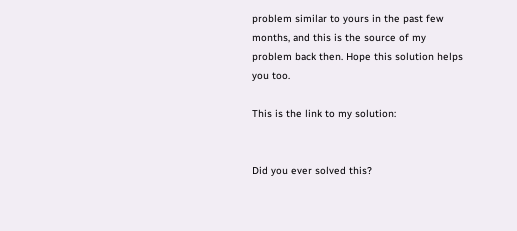problem similar to yours in the past few months, and this is the source of my problem back then. Hope this solution helps you too.

This is the link to my solution:


Did you ever solved this?